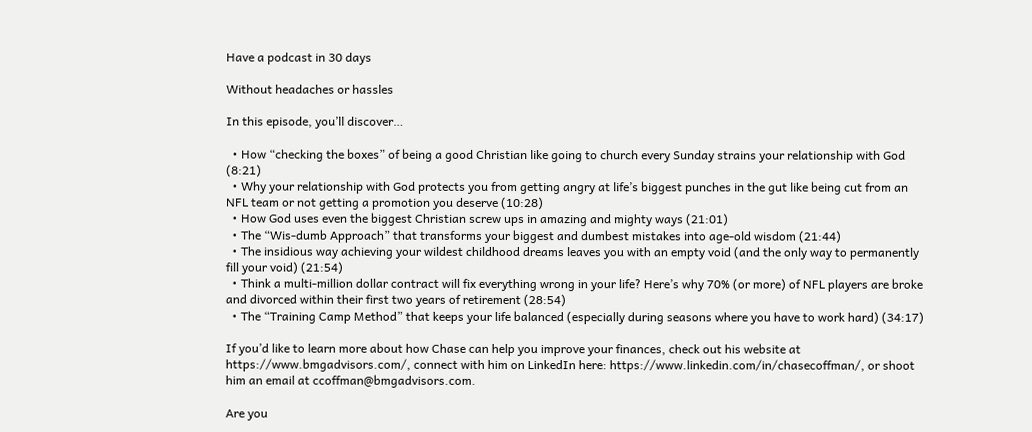Have a podcast in 30 days

Without headaches or hassles

In this episode, you’ll discover…

  • How “checking the boxes” of being a good Christian like going to church every Sunday strains your relationship with God (8:21)
  • Why your relationship with God protects you from getting angry at life’s biggest punches in the gut like being cut from an NFL team or not getting a promotion you deserve (10:28)
  • How God uses even the biggest Christian screw ups in amazing and mighty ways (21:01)
  • The “Wis-dumb Approach” that transforms your biggest and dumbest mistakes into age-old wisdom (21:44)
  • The insidious way achieving your wildest childhood dreams leaves you with an empty void (and the only way to permanently fill your void) (21:54)
  • Think a multi-million dollar contract will fix everything wrong in your life? Here’s why 70% (or more) of NFL players are broke and divorced within their first two years of retirement (28:54)
  • The “Training Camp Method” that keeps your life balanced (especially during seasons where you have to work hard) (34:17)

If you’d like to learn more about how Chase can help you improve your finances, check out his website at https://www.bmgadvisors.com/, connect with him on LinkedIn here: https://www.linkedin.com/in/chasecoffman/, or shoot him an email at ccoffman@bmgadvisors.com.

Are you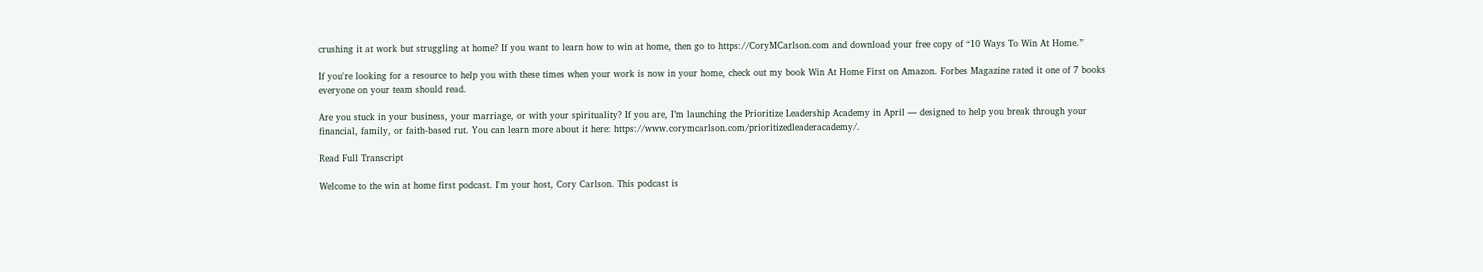crushing it at work but struggling at home? If you want to learn how to win at home, then go to https://CoryMCarlson.com and download your free copy of “10 Ways To Win At Home.”

If you're looking for a resource to help you with these times when your work is now in your home, check out my book Win At Home First on Amazon. Forbes Magazine rated it one of 7 books everyone on your team should read.

Are you stuck in your business, your marriage, or with your spirituality? If you are, I’m launching the Prioritize Leadership Academy in April — designed to help you break through your financial, family, or faith-based rut. You can learn more about it here: https://www.corymcarlson.com/prioritizedleaderacademy/.

Read Full Transcript

Welcome to the win at home first podcast. I'm your host, Cory Carlson. This podcast is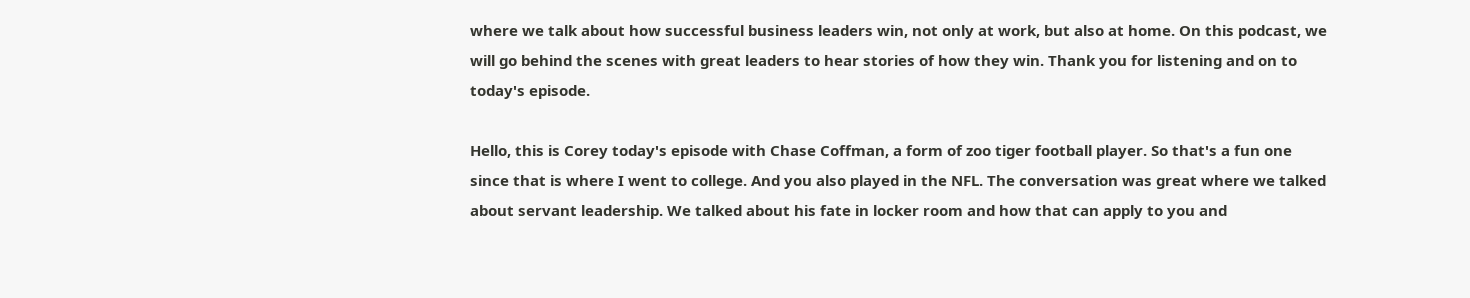where we talk about how successful business leaders win, not only at work, but also at home. On this podcast, we will go behind the scenes with great leaders to hear stories of how they win. Thank you for listening and on to today's episode.

Hello, this is Corey today's episode with Chase Coffman, a form of zoo tiger football player. So that's a fun one since that is where I went to college. And you also played in the NFL. The conversation was great where we talked about servant leadership. We talked about his fate in locker room and how that can apply to you and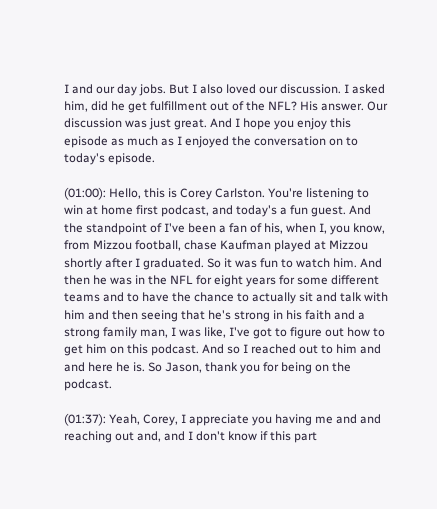I and our day jobs. But I also loved our discussion. I asked him, did he get fulfillment out of the NFL? His answer. Our discussion was just great. And I hope you enjoy this episode as much as I enjoyed the conversation on to today's episode.

(01:00): Hello, this is Corey Carlston. You're listening to win at home first podcast, and today's a fun guest. And the standpoint of I've been a fan of his, when I, you know, from Mizzou football, chase Kaufman played at Mizzou shortly after I graduated. So it was fun to watch him. And then he was in the NFL for eight years for some different teams and to have the chance to actually sit and talk with him and then seeing that he's strong in his faith and a strong family man, I was like, I've got to figure out how to get him on this podcast. And so I reached out to him and and here he is. So Jason, thank you for being on the podcast.

(01:37): Yeah, Corey, I appreciate you having me and and reaching out and, and I don't know if this part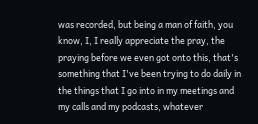was recorded, but being a man of faith, you know, I, I really appreciate the pray, the praying before we even got onto this, that's something that I've been trying to do daily in the things that I go into in my meetings and my calls and my podcasts, whatever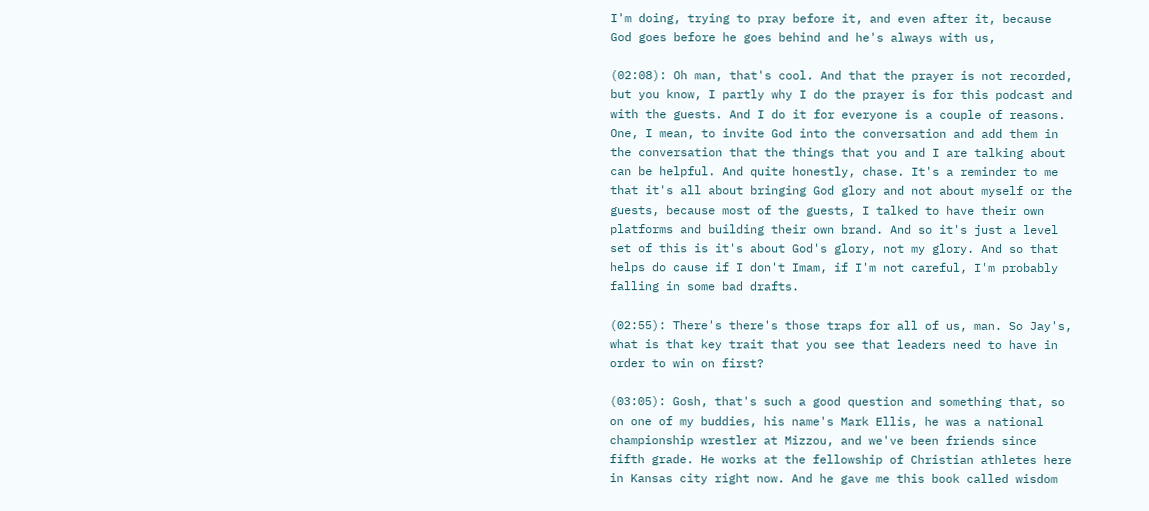I'm doing, trying to pray before it, and even after it, because God goes before he goes behind and he's always with us,

(02:08): Oh man, that's cool. And that the prayer is not recorded, but you know, I partly why I do the prayer is for this podcast and with the guests. And I do it for everyone is a couple of reasons. One, I mean, to invite God into the conversation and add them in the conversation that the things that you and I are talking about can be helpful. And quite honestly, chase. It's a reminder to me that it's all about bringing God glory and not about myself or the guests, because most of the guests, I talked to have their own platforms and building their own brand. And so it's just a level set of this is it's about God's glory, not my glory. And so that helps do cause if I don't Imam, if I'm not careful, I'm probably falling in some bad drafts.

(02:55): There's there's those traps for all of us, man. So Jay's, what is that key trait that you see that leaders need to have in order to win on first?

(03:05): Gosh, that's such a good question and something that, so on one of my buddies, his name's Mark Ellis, he was a national championship wrestler at Mizzou, and we've been friends since fifth grade. He works at the fellowship of Christian athletes here in Kansas city right now. And he gave me this book called wisdom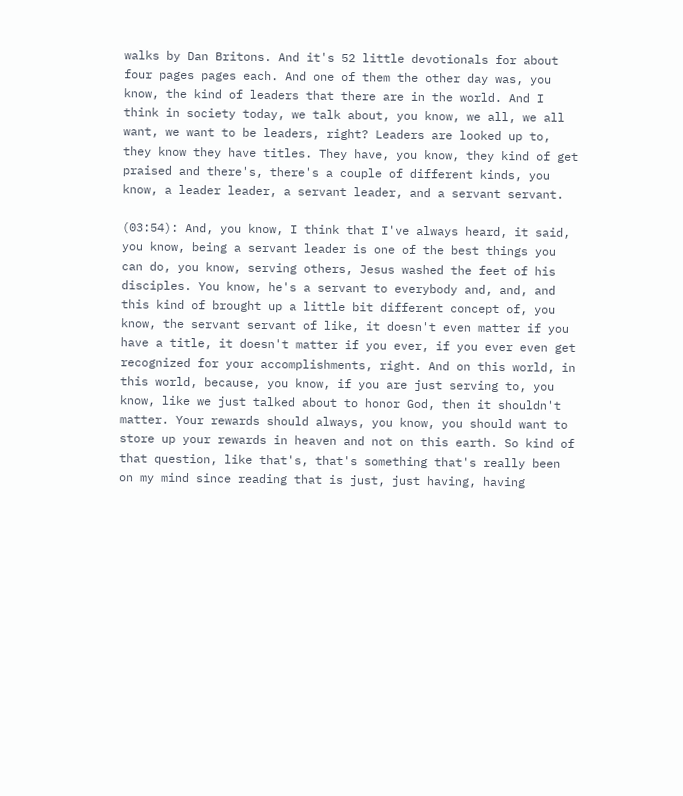walks by Dan Britons. And it's 52 little devotionals for about four pages pages each. And one of them the other day was, you know, the kind of leaders that there are in the world. And I think in society today, we talk about, you know, we all, we all want, we want to be leaders, right? Leaders are looked up to, they know they have titles. They have, you know, they kind of get praised and there's, there's a couple of different kinds, you know, a leader leader, a servant leader, and a servant servant.

(03:54): And, you know, I think that I've always heard, it said, you know, being a servant leader is one of the best things you can do, you know, serving others, Jesus washed the feet of his disciples. You know, he's a servant to everybody and, and, and this kind of brought up a little bit different concept of, you know, the servant servant of like, it doesn't even matter if you have a title, it doesn't matter if you ever, if you ever even get recognized for your accomplishments, right. And on this world, in this world, because, you know, if you are just serving to, you know, like we just talked about to honor God, then it shouldn't matter. Your rewards should always, you know, you should want to store up your rewards in heaven and not on this earth. So kind of that question, like that's, that's something that's really been on my mind since reading that is just, just having, having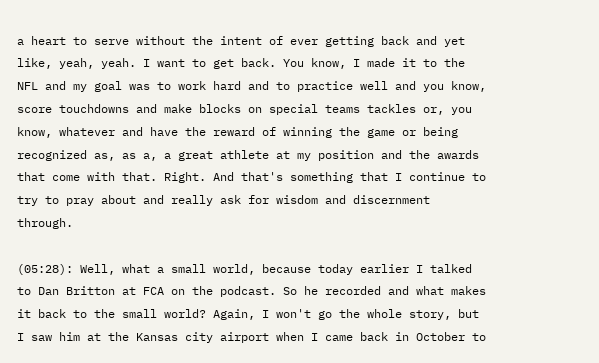a heart to serve without the intent of ever getting back and yet like, yeah, yeah. I want to get back. You know, I made it to the NFL and my goal was to work hard and to practice well and you know, score touchdowns and make blocks on special teams tackles or, you know, whatever and have the reward of winning the game or being recognized as, as a, a great athlete at my position and the awards that come with that. Right. And that's something that I continue to try to pray about and really ask for wisdom and discernment through.

(05:28): Well, what a small world, because today earlier I talked to Dan Britton at FCA on the podcast. So he recorded and what makes it back to the small world? Again, I won't go the whole story, but I saw him at the Kansas city airport when I came back in October to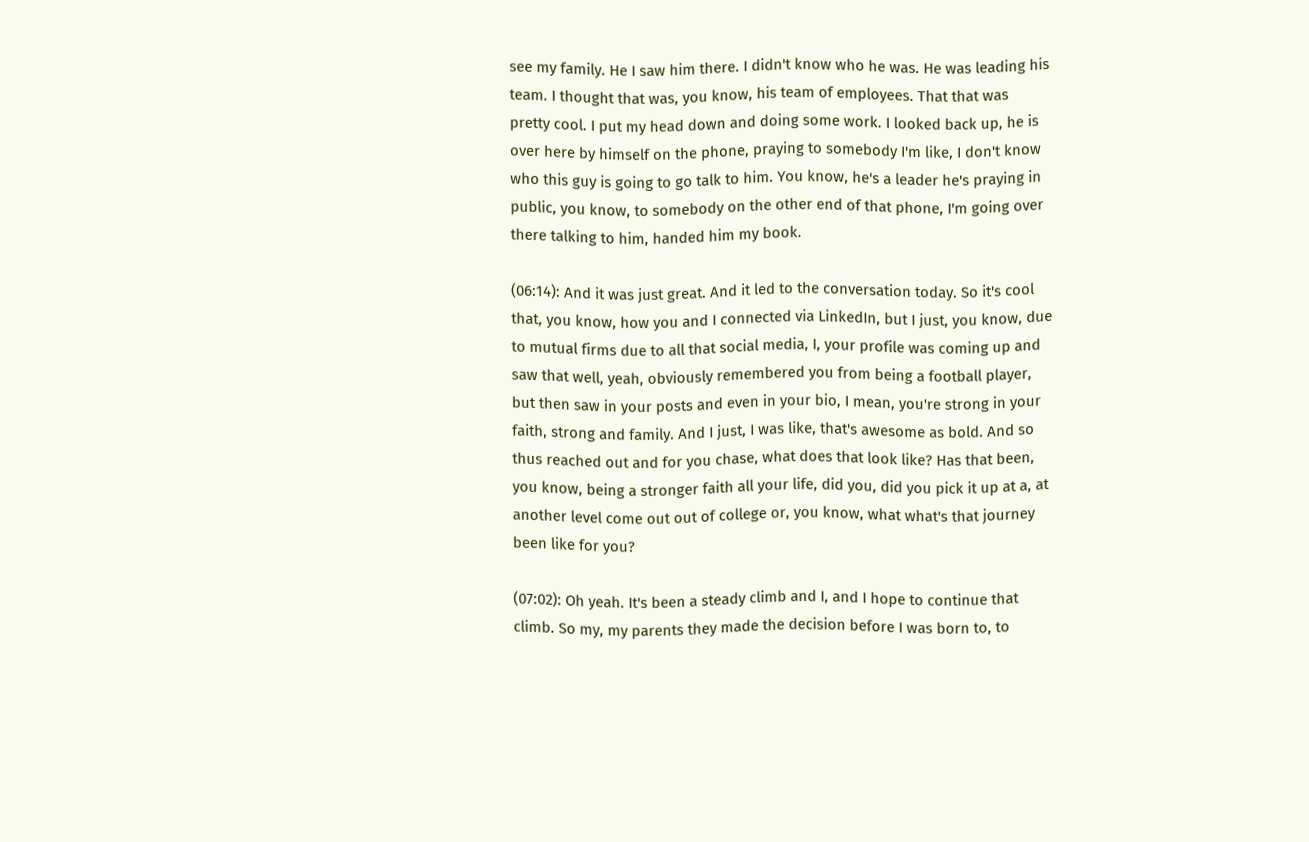see my family. He I saw him there. I didn't know who he was. He was leading his team. I thought that was, you know, his team of employees. That that was pretty cool. I put my head down and doing some work. I looked back up, he is over here by himself on the phone, praying to somebody I'm like, I don't know who this guy is going to go talk to him. You know, he's a leader he's praying in public, you know, to somebody on the other end of that phone, I'm going over there talking to him, handed him my book.

(06:14): And it was just great. And it led to the conversation today. So it's cool that, you know, how you and I connected via LinkedIn, but I just, you know, due to mutual firms due to all that social media, I, your profile was coming up and saw that well, yeah, obviously remembered you from being a football player, but then saw in your posts and even in your bio, I mean, you're strong in your faith, strong and family. And I just, I was like, that's awesome as bold. And so thus reached out and for you chase, what does that look like? Has that been, you know, being a stronger faith all your life, did you, did you pick it up at a, at another level come out out of college or, you know, what what's that journey been like for you?

(07:02): Oh yeah. It's been a steady climb and I, and I hope to continue that climb. So my, my parents they made the decision before I was born to, to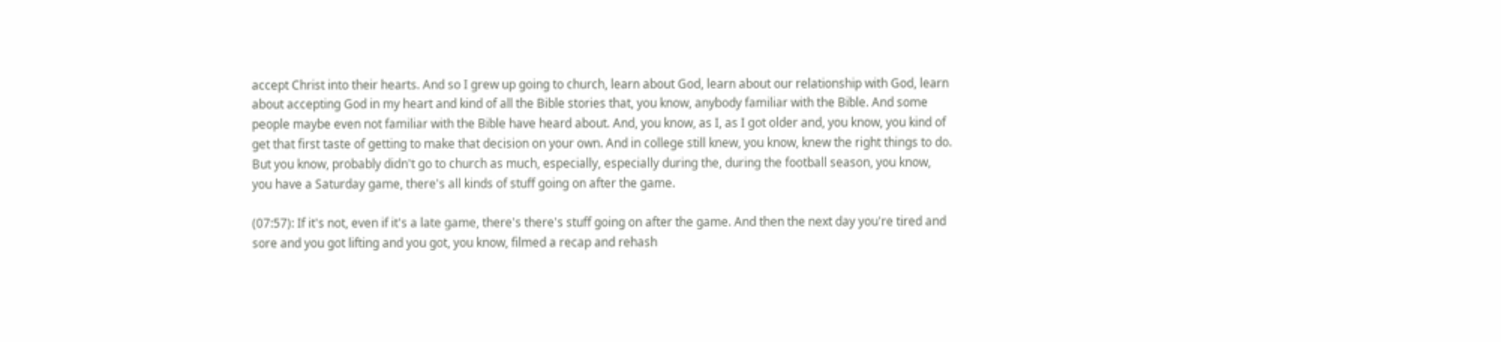accept Christ into their hearts. And so I grew up going to church, learn about God, learn about our relationship with God, learn about accepting God in my heart and kind of all the Bible stories that, you know, anybody familiar with the Bible. And some people maybe even not familiar with the Bible have heard about. And, you know, as I, as I got older and, you know, you kind of get that first taste of getting to make that decision on your own. And in college still knew, you know, knew the right things to do. But you know, probably didn't go to church as much, especially, especially during the, during the football season, you know, you have a Saturday game, there's all kinds of stuff going on after the game.

(07:57): If it's not, even if it's a late game, there's there's stuff going on after the game. And then the next day you're tired and sore and you got lifting and you got, you know, filmed a recap and rehash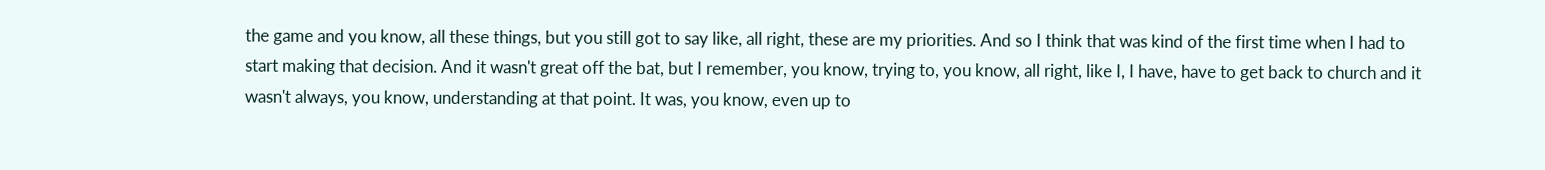the game and you know, all these things, but you still got to say like, all right, these are my priorities. And so I think that was kind of the first time when I had to start making that decision. And it wasn't great off the bat, but I remember, you know, trying to, you know, all right, like I, I have, have to get back to church and it wasn't always, you know, understanding at that point. It was, you know, even up to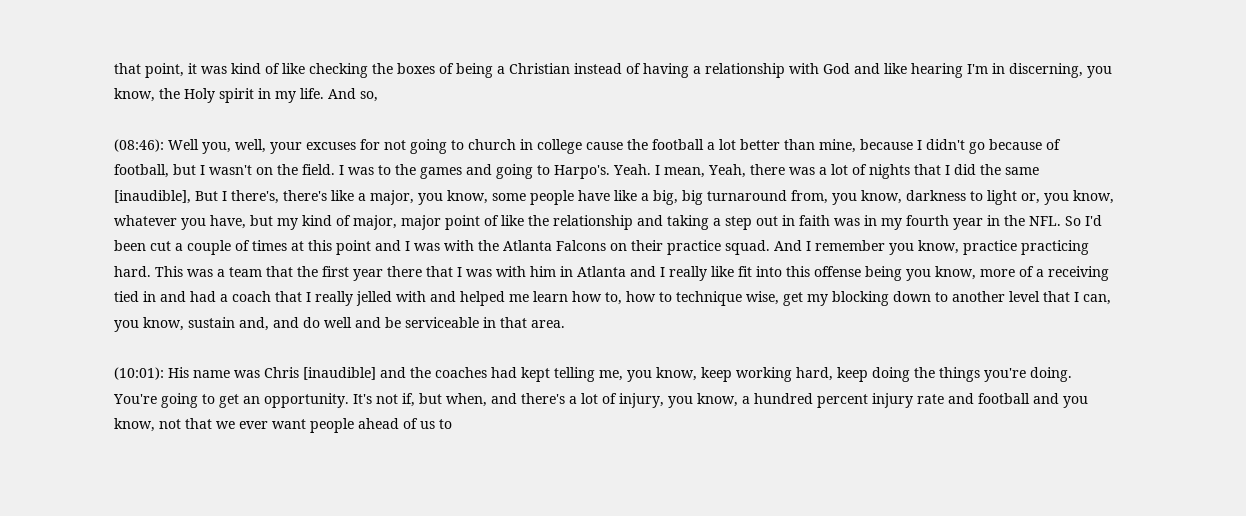that point, it was kind of like checking the boxes of being a Christian instead of having a relationship with God and like hearing I'm in discerning, you know, the Holy spirit in my life. And so,

(08:46): Well you, well, your excuses for not going to church in college cause the football a lot better than mine, because I didn't go because of football, but I wasn't on the field. I was to the games and going to Harpo's. Yeah. I mean, Yeah, there was a lot of nights that I did the same [inaudible], But I there's, there's like a major, you know, some people have like a big, big turnaround from, you know, darkness to light or, you know, whatever you have, but my kind of major, major point of like the relationship and taking a step out in faith was in my fourth year in the NFL. So I'd been cut a couple of times at this point and I was with the Atlanta Falcons on their practice squad. And I remember you know, practice practicing hard. This was a team that the first year there that I was with him in Atlanta and I really like fit into this offense being you know, more of a receiving tied in and had a coach that I really jelled with and helped me learn how to, how to technique wise, get my blocking down to another level that I can, you know, sustain and, and do well and be serviceable in that area.

(10:01): His name was Chris [inaudible] and the coaches had kept telling me, you know, keep working hard, keep doing the things you're doing. You're going to get an opportunity. It's not if, but when, and there's a lot of injury, you know, a hundred percent injury rate and football and you know, not that we ever want people ahead of us to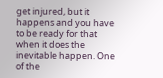get injured, but it happens and you have to be ready for that when it does the inevitable happen. One of the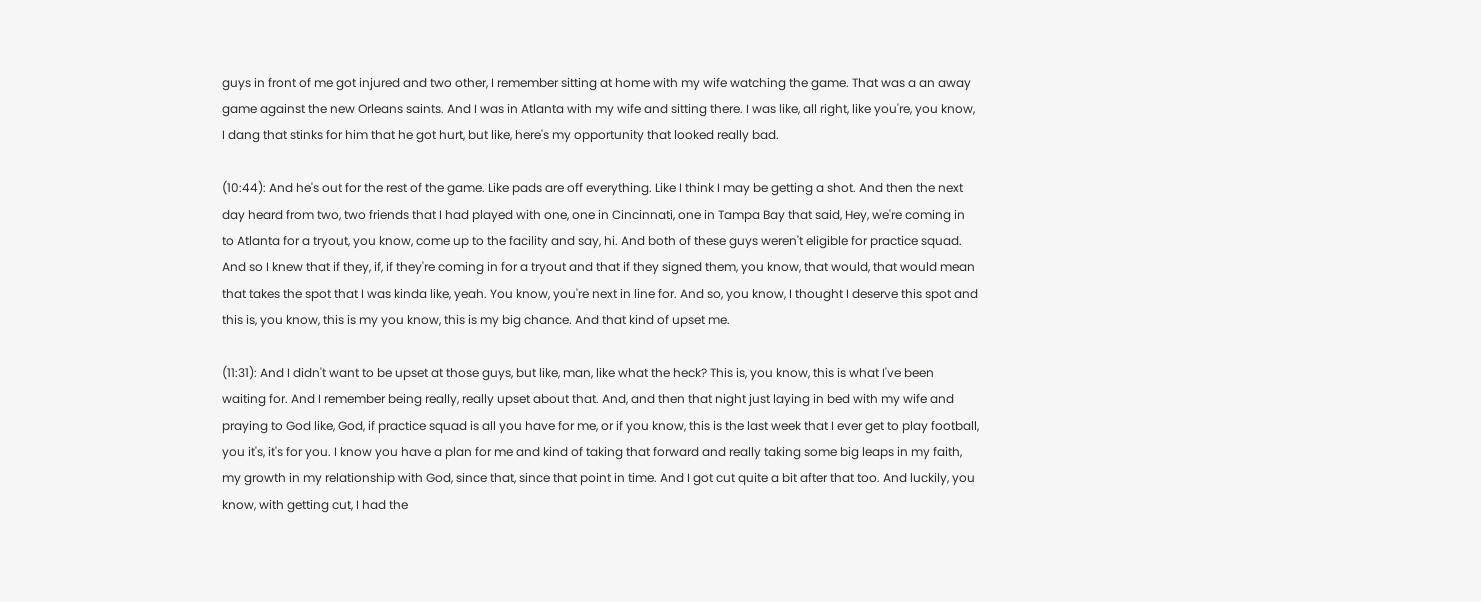guys in front of me got injured and two other, I remember sitting at home with my wife watching the game. That was a an away game against the new Orleans saints. And I was in Atlanta with my wife and sitting there. I was like, all right, like you're, you know, I dang that stinks for him that he got hurt, but like, here's my opportunity that looked really bad.

(10:44): And he's out for the rest of the game. Like pads are off everything. Like I think I may be getting a shot. And then the next day heard from two, two friends that I had played with one, one in Cincinnati, one in Tampa Bay that said, Hey, we're coming in to Atlanta for a tryout, you know, come up to the facility and say, hi. And both of these guys weren't eligible for practice squad. And so I knew that if they, if, if they're coming in for a tryout and that if they signed them, you know, that would, that would mean that takes the spot that I was kinda like, yeah. You know, you're next in line for. And so, you know, I thought I deserve this spot and this is, you know, this is my you know, this is my big chance. And that kind of upset me.

(11:31): And I didn't want to be upset at those guys, but like, man, like what the heck? This is, you know, this is what I've been waiting for. And I remember being really, really upset about that. And, and then that night just laying in bed with my wife and praying to God like, God, if practice squad is all you have for me, or if you know, this is the last week that I ever get to play football, you it's, it's for you. I know you have a plan for me and kind of taking that forward and really taking some big leaps in my faith, my growth in my relationship with God, since that, since that point in time. And I got cut quite a bit after that too. And luckily, you know, with getting cut, I had the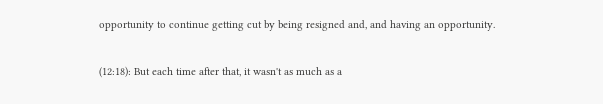opportunity to continue getting cut by being resigned and, and having an opportunity.

(12:18): But each time after that, it wasn't as much as a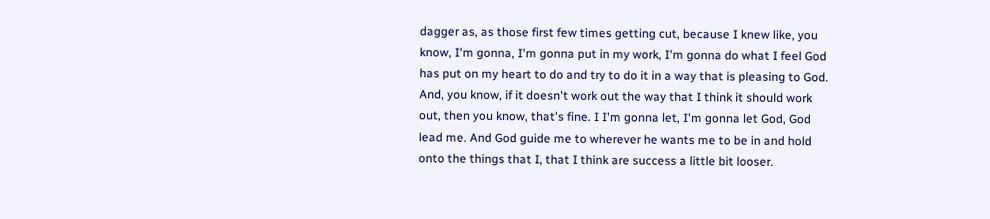dagger as, as those first few times getting cut, because I knew like, you know, I'm gonna, I'm gonna put in my work, I'm gonna do what I feel God has put on my heart to do and try to do it in a way that is pleasing to God. And, you know, if it doesn't work out the way that I think it should work out, then you know, that's fine. I I'm gonna let, I'm gonna let God, God lead me. And God guide me to wherever he wants me to be in and hold onto the things that I, that I think are success a little bit looser.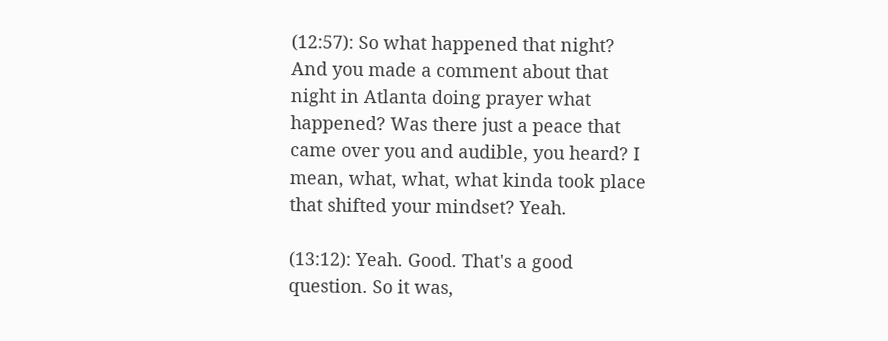(12:57): So what happened that night? And you made a comment about that night in Atlanta doing prayer what happened? Was there just a peace that came over you and audible, you heard? I mean, what, what, what kinda took place that shifted your mindset? Yeah.

(13:12): Yeah. Good. That's a good question. So it was,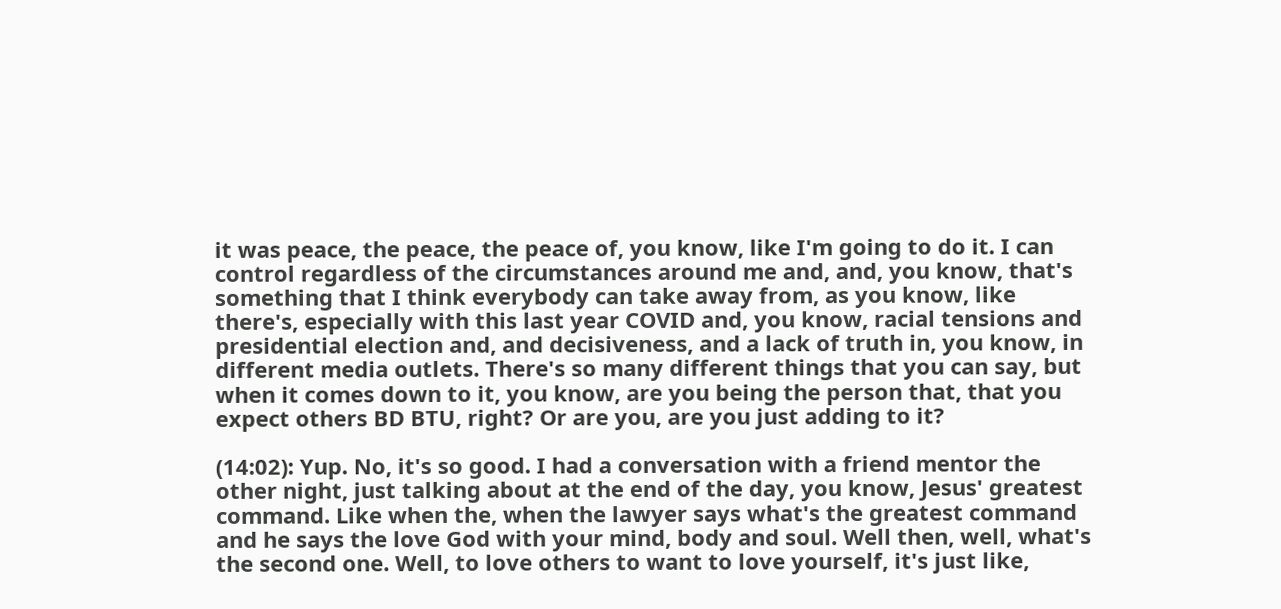it was peace, the peace, the peace of, you know, like I'm going to do it. I can control regardless of the circumstances around me and, and, you know, that's something that I think everybody can take away from, as you know, like there's, especially with this last year COVID and, you know, racial tensions and presidential election and, and decisiveness, and a lack of truth in, you know, in different media outlets. There's so many different things that you can say, but when it comes down to it, you know, are you being the person that, that you expect others BD BTU, right? Or are you, are you just adding to it?

(14:02): Yup. No, it's so good. I had a conversation with a friend mentor the other night, just talking about at the end of the day, you know, Jesus' greatest command. Like when the, when the lawyer says what's the greatest command and he says the love God with your mind, body and soul. Well then, well, what's the second one. Well, to love others to want to love yourself, it's just like,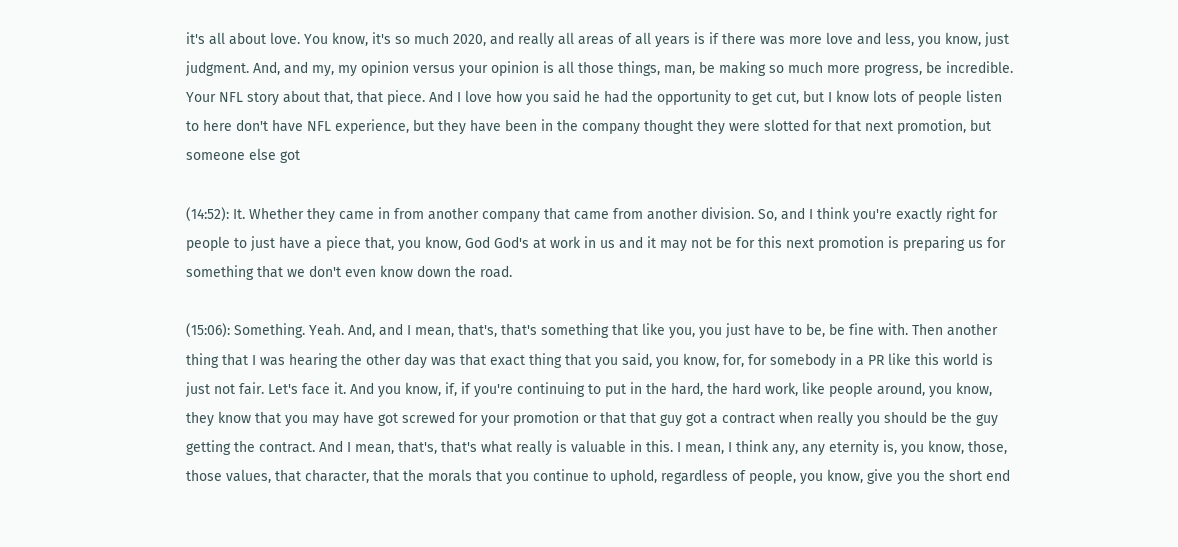it's all about love. You know, it's so much 2020, and really all areas of all years is if there was more love and less, you know, just judgment. And, and my, my opinion versus your opinion is all those things, man, be making so much more progress, be incredible. Your NFL story about that, that piece. And I love how you said he had the opportunity to get cut, but I know lots of people listen to here don't have NFL experience, but they have been in the company thought they were slotted for that next promotion, but someone else got

(14:52): It. Whether they came in from another company that came from another division. So, and I think you're exactly right for people to just have a piece that, you know, God God's at work in us and it may not be for this next promotion is preparing us for something that we don't even know down the road.

(15:06): Something. Yeah. And, and I mean, that's, that's something that like you, you just have to be, be fine with. Then another thing that I was hearing the other day was that exact thing that you said, you know, for, for somebody in a PR like this world is just not fair. Let's face it. And you know, if, if you're continuing to put in the hard, the hard work, like people around, you know, they know that you may have got screwed for your promotion or that that guy got a contract when really you should be the guy getting the contract. And I mean, that's, that's what really is valuable in this. I mean, I think any, any eternity is, you know, those, those values, that character, that the morals that you continue to uphold, regardless of people, you know, give you the short end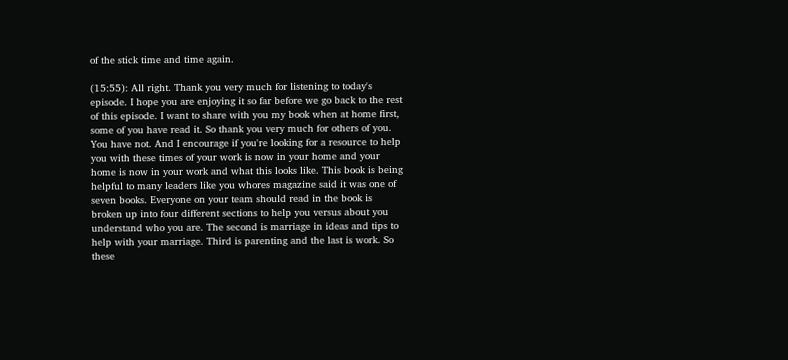of the stick time and time again.

(15:55): All right. Thank you very much for listening to today's episode. I hope you are enjoying it so far before we go back to the rest of this episode. I want to share with you my book when at home first, some of you have read it. So thank you very much for others of you. You have not. And I encourage if you're looking for a resource to help you with these times of your work is now in your home and your home is now in your work and what this looks like. This book is being helpful to many leaders like you whores magazine said it was one of seven books. Everyone on your team should read in the book is broken up into four different sections to help you versus about you understand who you are. The second is marriage in ideas and tips to help with your marriage. Third is parenting and the last is work. So these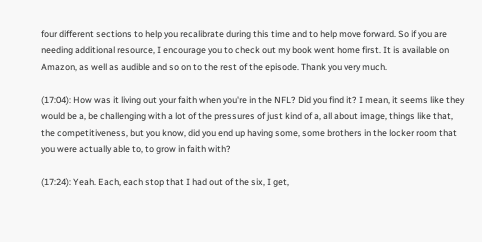four different sections to help you recalibrate during this time and to help move forward. So if you are needing additional resource, I encourage you to check out my book went home first. It is available on Amazon, as well as audible and so on to the rest of the episode. Thank you very much.

(17:04): How was it living out your faith when you're in the NFL? Did you find it? I mean, it seems like they would be a, be challenging with a lot of the pressures of just kind of a, all about image, things like that, the competitiveness, but you know, did you end up having some, some brothers in the locker room that you were actually able to, to grow in faith with?

(17:24): Yeah. Each, each stop that I had out of the six, I get,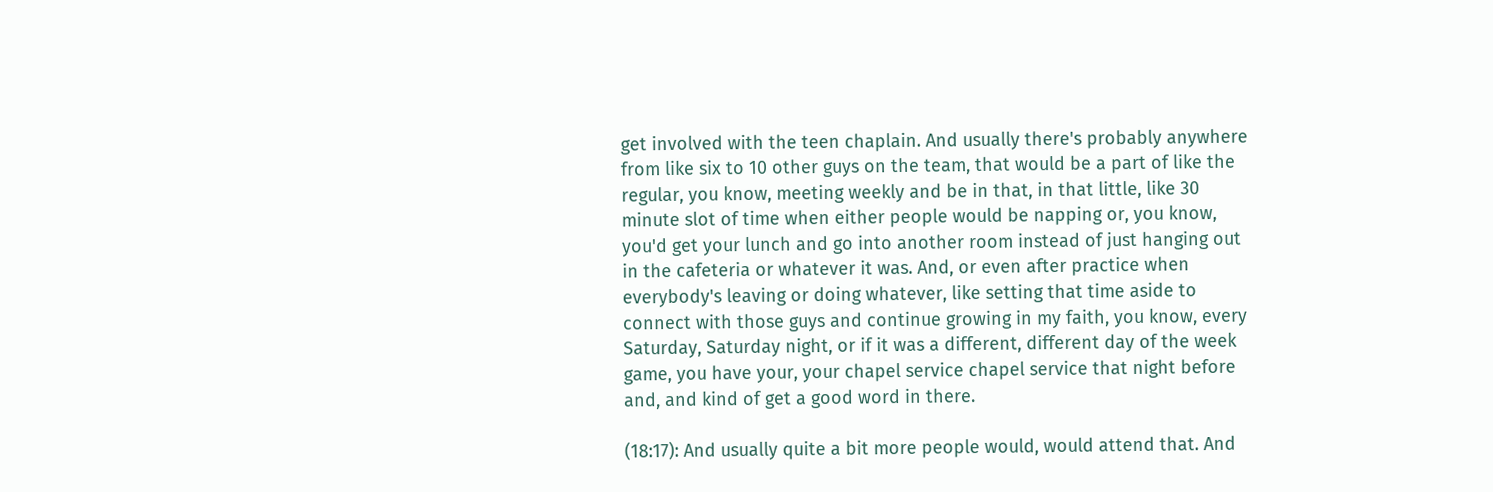get involved with the teen chaplain. And usually there's probably anywhere from like six to 10 other guys on the team, that would be a part of like the regular, you know, meeting weekly and be in that, in that little, like 30 minute slot of time when either people would be napping or, you know, you'd get your lunch and go into another room instead of just hanging out in the cafeteria or whatever it was. And, or even after practice when everybody's leaving or doing whatever, like setting that time aside to connect with those guys and continue growing in my faith, you know, every Saturday, Saturday night, or if it was a different, different day of the week game, you have your, your chapel service chapel service that night before and, and kind of get a good word in there.

(18:17): And usually quite a bit more people would, would attend that. And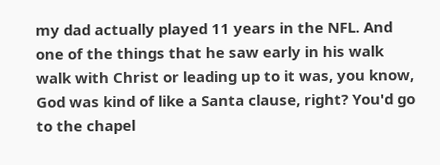my dad actually played 11 years in the NFL. And one of the things that he saw early in his walk walk with Christ or leading up to it was, you know, God was kind of like a Santa clause, right? You'd go to the chapel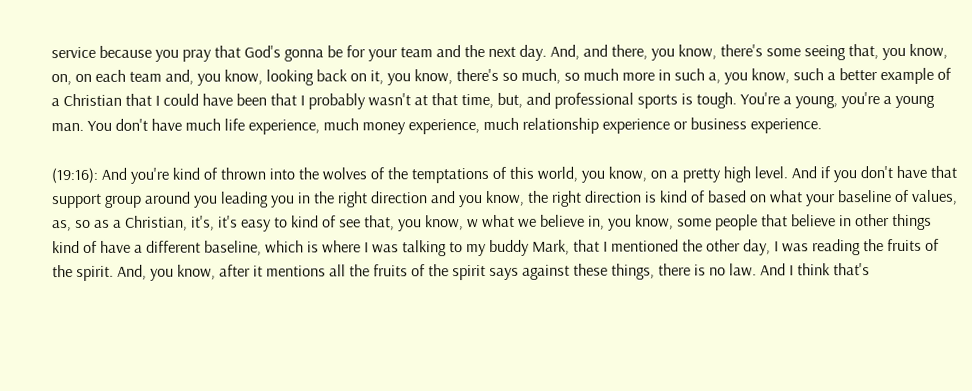service because you pray that God's gonna be for your team and the next day. And, and there, you know, there's some seeing that, you know, on, on each team and, you know, looking back on it, you know, there's so much, so much more in such a, you know, such a better example of a Christian that I could have been that I probably wasn't at that time, but, and professional sports is tough. You're a young, you're a young man. You don't have much life experience, much money experience, much relationship experience or business experience.

(19:16): And you're kind of thrown into the wolves of the temptations of this world, you know, on a pretty high level. And if you don't have that support group around you leading you in the right direction and you know, the right direction is kind of based on what your baseline of values, as, so as a Christian, it's, it's easy to kind of see that, you know, w what we believe in, you know, some people that believe in other things kind of have a different baseline, which is where I was talking to my buddy Mark, that I mentioned the other day, I was reading the fruits of the spirit. And, you know, after it mentions all the fruits of the spirit says against these things, there is no law. And I think that's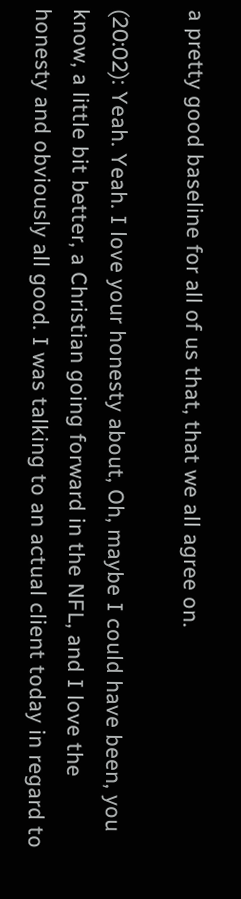a pretty good baseline for all of us that, that we all agree on.

(20:02): Yeah. Yeah. I love your honesty about, Oh, maybe I could have been, you know, a little bit better, a Christian going forward in the NFL, and I love the honesty and obviously all good. I was talking to an actual client today in regard to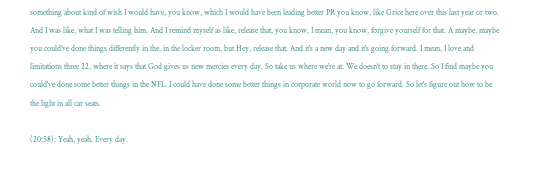something about kind of wish I would have, you know, which I would have been leading better PR you know, like Grice here over this last year or two. And I was like, what I was telling him. And I remind myself as like, release that, you know, I mean, you know, forgive yourself for that. A maybe, maybe you could've done things differently in the, in the locker room, but Hey, release that. And it's a new day and it's going forward. I mean, I love and limitations three 22, where it says that God gives us new mercies every day. So take us where we're at. We doesn't to stay in there. So I find maybe you could've done some better things in the NFL. I could have done some better things in corporate world now to go forward. So let's figure out how to be the light in all car seats.

(20:58): Yeah, yeah. Every day.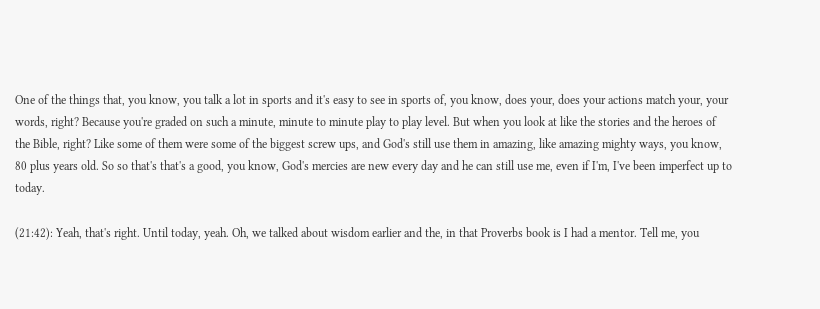One of the things that, you know, you talk a lot in sports and it's easy to see in sports of, you know, does your, does your actions match your, your words, right? Because you're graded on such a minute, minute to minute play to play level. But when you look at like the stories and the heroes of the Bible, right? Like some of them were some of the biggest screw ups, and God's still use them in amazing, like amazing mighty ways, you know, 80 plus years old. So so that's that's a good, you know, God's mercies are new every day and he can still use me, even if I'm, I've been imperfect up to today.

(21:42): Yeah, that's right. Until today, yeah. Oh, we talked about wisdom earlier and the, in that Proverbs book is I had a mentor. Tell me, you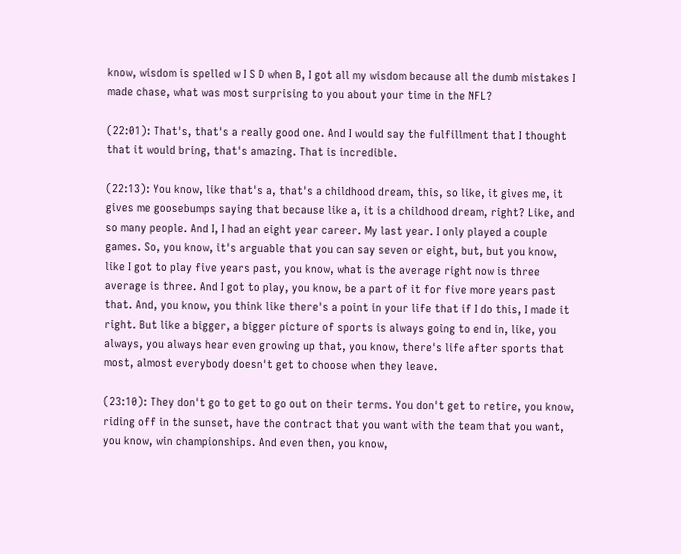know, wisdom is spelled w I S D when B, I got all my wisdom because all the dumb mistakes I made chase, what was most surprising to you about your time in the NFL?

(22:01): That's, that's a really good one. And I would say the fulfillment that I thought that it would bring, that's amazing. That is incredible.

(22:13): You know, like that's a, that's a childhood dream, this, so like, it gives me, it gives me goosebumps saying that because like a, it is a childhood dream, right? Like, and so many people. And I, I had an eight year career. My last year. I only played a couple games. So, you know, it's arguable that you can say seven or eight, but, but you know, like I got to play five years past, you know, what is the average right now is three average is three. And I got to play, you know, be a part of it for five more years past that. And, you know, you think like there's a point in your life that if I do this, I made it right. But like a bigger, a bigger picture of sports is always going to end in, like, you always, you always hear even growing up that, you know, there's life after sports that most, almost everybody doesn't get to choose when they leave.

(23:10): They don't go to get to go out on their terms. You don't get to retire, you know, riding off in the sunset, have the contract that you want with the team that you want, you know, win championships. And even then, you know,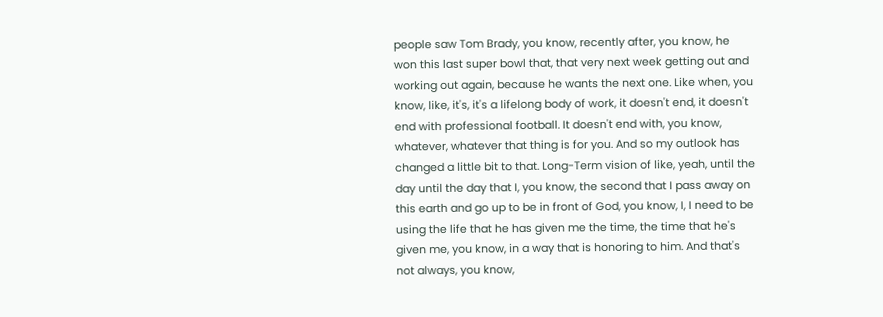people saw Tom Brady, you know, recently after, you know, he won this last super bowl that, that very next week getting out and working out again, because he wants the next one. Like when, you know, like, it's, it's a lifelong body of work, it doesn't end, it doesn't end with professional football. It doesn't end with, you know, whatever, whatever that thing is for you. And so my outlook has changed a little bit to that. Long-Term vision of like, yeah, until the day until the day that I, you know, the second that I pass away on this earth and go up to be in front of God, you know, I, I need to be using the life that he has given me the time, the time that he's given me, you know, in a way that is honoring to him. And that's not always, you know,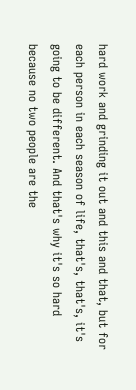hard work and grinding it out and this and that, but for each person in each season of life, that's, that's, it's going to be different. And that's why it's so hard because no two people are the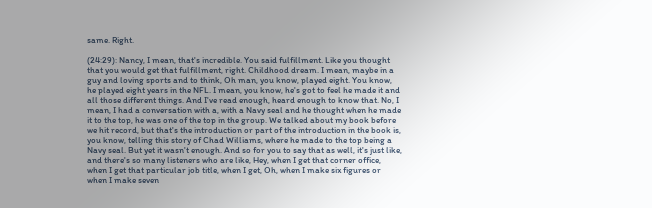same. Right.

(24:29): Nancy, I mean, that's incredible. You said fulfillment. Like you thought that you would get that fulfillment, right. Childhood dream. I mean, maybe in a guy and loving sports and to think, Oh man, you know, played eight. You know, he played eight years in the NFL. I mean, you know, he's got to feel he made it and all those different things. And I've read enough, heard enough to know that. No, I mean, I had a conversation with a, with a Navy seal and he thought when he made it to the top, he was one of the top in the group. We talked about my book before we hit record, but that's the introduction or part of the introduction in the book is, you know, telling this story of Chad Williams, where he made to the top being a Navy seal. But yet it wasn't enough. And so for you to say that as well, it's just like, and there's so many listeners who are like, Hey, when I get that corner office, when I get that particular job title, when I get, Oh, when I make six figures or when I make seven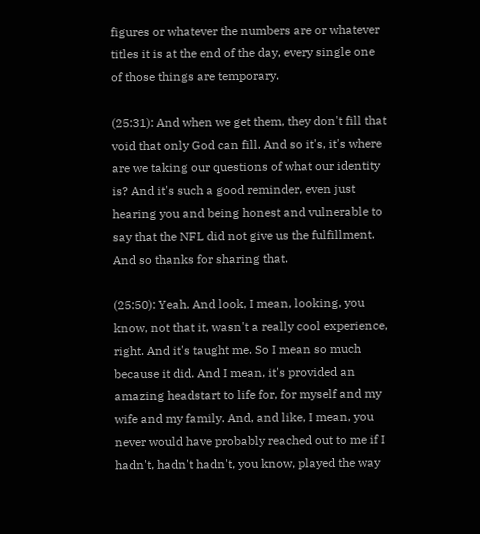figures or whatever the numbers are or whatever titles it is at the end of the day, every single one of those things are temporary.

(25:31): And when we get them, they don't fill that void that only God can fill. And so it's, it's where are we taking our questions of what our identity is? And it's such a good reminder, even just hearing you and being honest and vulnerable to say that the NFL did not give us the fulfillment. And so thanks for sharing that.

(25:50): Yeah. And look, I mean, looking, you know, not that it, wasn't a really cool experience, right. And it's taught me. So I mean so much because it did. And I mean, it's provided an amazing headstart to life for, for myself and my wife and my family. And, and like, I mean, you never would have probably reached out to me if I hadn't, hadn't hadn't, you know, played the way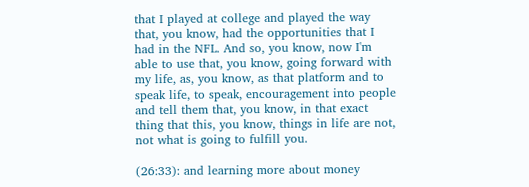that I played at college and played the way that, you know, had the opportunities that I had in the NFL. And so, you know, now I'm able to use that, you know, going forward with my life, as, you know, as that platform and to speak life, to speak, encouragement into people and tell them that, you know, in that exact thing that this, you know, things in life are not, not what is going to fulfill you.

(26:33): and learning more about money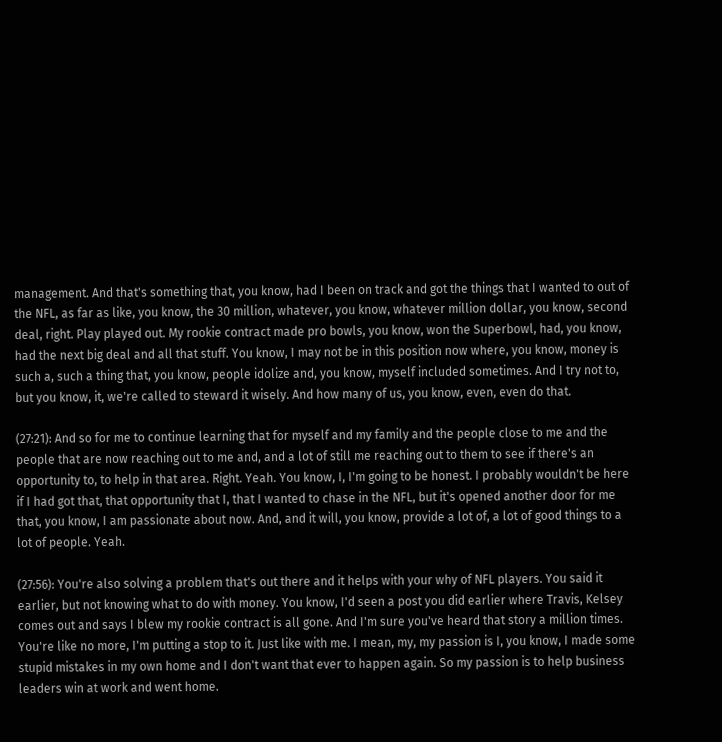management. And that's something that, you know, had I been on track and got the things that I wanted to out of the NFL, as far as like, you know, the 30 million, whatever, you know, whatever million dollar, you know, second deal, right. Play played out. My rookie contract made pro bowls, you know, won the Superbowl, had, you know, had the next big deal and all that stuff. You know, I may not be in this position now where, you know, money is such a, such a thing that, you know, people idolize and, you know, myself included sometimes. And I try not to, but you know, it, we're called to steward it wisely. And how many of us, you know, even, even do that.

(27:21): And so for me to continue learning that for myself and my family and the people close to me and the people that are now reaching out to me and, and a lot of still me reaching out to them to see if there's an opportunity to, to help in that area. Right. Yeah. You know, I, I'm going to be honest. I probably wouldn't be here if I had got that, that opportunity that I, that I wanted to chase in the NFL, but it's opened another door for me that, you know, I am passionate about now. And, and it will, you know, provide a lot of, a lot of good things to a lot of people. Yeah.

(27:56): You're also solving a problem that's out there and it helps with your why of NFL players. You said it earlier, but not knowing what to do with money. You know, I'd seen a post you did earlier where Travis, Kelsey comes out and says I blew my rookie contract is all gone. And I'm sure you've heard that story a million times. You're like no more, I'm putting a stop to it. Just like with me. I mean, my, my passion is I, you know, I made some stupid mistakes in my own home and I don't want that ever to happen again. So my passion is to help business leaders win at work and went home.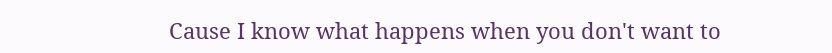Cause I know what happens when you don't want to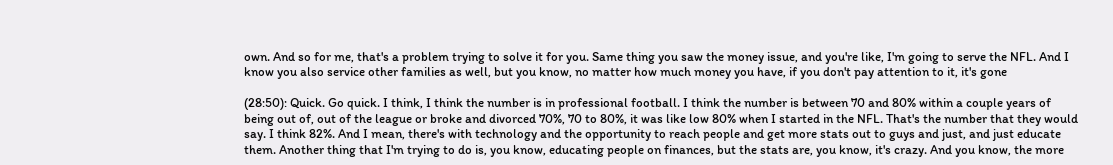own. And so for me, that's a problem trying to solve it for you. Same thing you saw the money issue, and you're like, I'm going to serve the NFL. And I know you also service other families as well, but you know, no matter how much money you have, if you don't pay attention to it, it's gone

(28:50): Quick. Go quick. I think, I think the number is in professional football. I think the number is between 70 and 80% within a couple years of being out of, out of the league or broke and divorced 70%, 70 to 80%, it was like low 80% when I started in the NFL. That's the number that they would say. I think 82%. And I mean, there's with technology and the opportunity to reach people and get more stats out to guys and just, and just educate them. Another thing that I'm trying to do is, you know, educating people on finances, but the stats are, you know, it's crazy. And you know, the more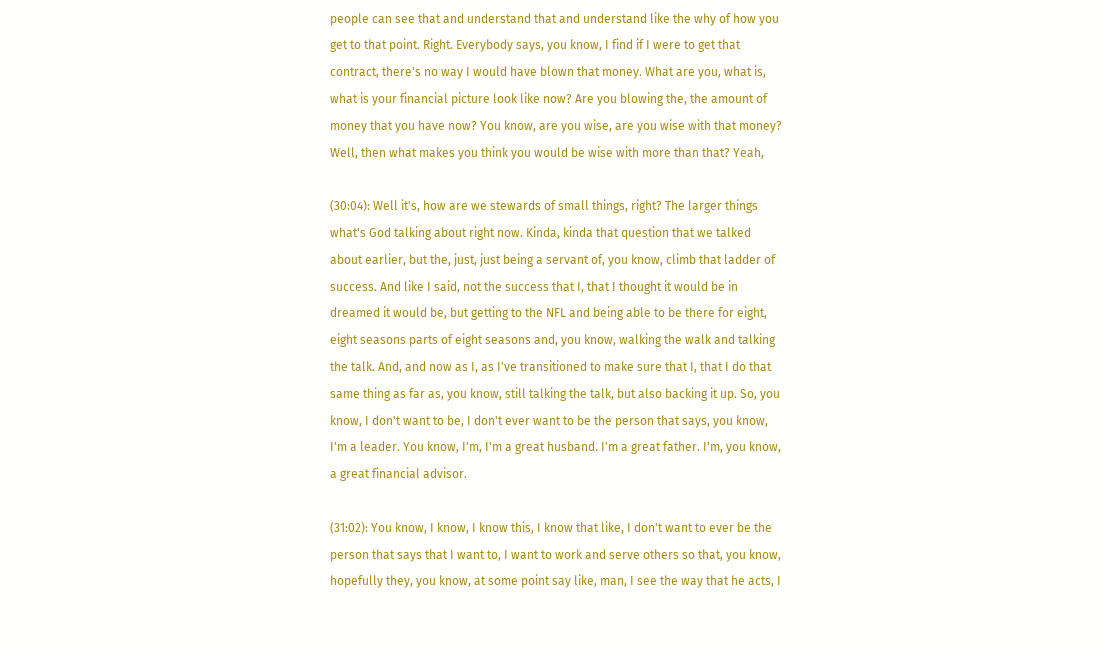people can see that and understand that and understand like the why of how you get to that point. Right. Everybody says, you know, I find if I were to get that contract, there's no way I would have blown that money. What are you, what is, what is your financial picture look like now? Are you blowing the, the amount of money that you have now? You know, are you wise, are you wise with that money? Well, then what makes you think you would be wise with more than that? Yeah,

(30:04): Well it's, how are we stewards of small things, right? The larger things what's God talking about right now. Kinda, kinda that question that we talked about earlier, but the, just, just being a servant of, you know, climb that ladder of success. And like I said, not the success that I, that I thought it would be in dreamed it would be, but getting to the NFL and being able to be there for eight, eight seasons parts of eight seasons and, you know, walking the walk and talking the talk. And, and now as I, as I've transitioned to make sure that I, that I do that same thing as far as, you know, still talking the talk, but also backing it up. So, you know, I don't want to be, I don't ever want to be the person that says, you know, I'm a leader. You know, I'm, I'm a great husband. I'm a great father. I'm, you know, a great financial advisor.

(31:02): You know, I know, I know this, I know that like, I don't want to ever be the person that says that I want to, I want to work and serve others so that, you know, hopefully they, you know, at some point say like, man, I see the way that he acts, I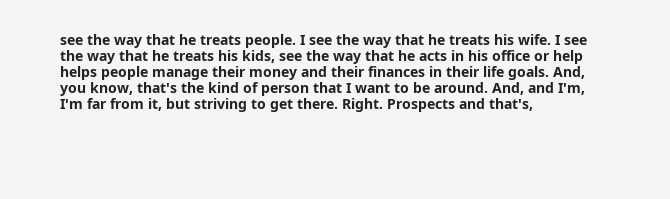see the way that he treats people. I see the way that he treats his wife. I see the way that he treats his kids, see the way that he acts in his office or help helps people manage their money and their finances in their life goals. And, you know, that's the kind of person that I want to be around. And, and I'm, I'm far from it, but striving to get there. Right. Prospects and that's,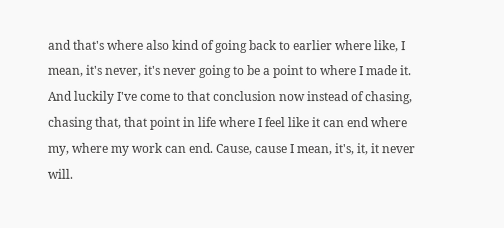and that's where also kind of going back to earlier where like, I mean, it's never, it's never going to be a point to where I made it. And luckily I've come to that conclusion now instead of chasing, chasing that, that point in life where I feel like it can end where my, where my work can end. Cause, cause I mean, it's, it, it never will.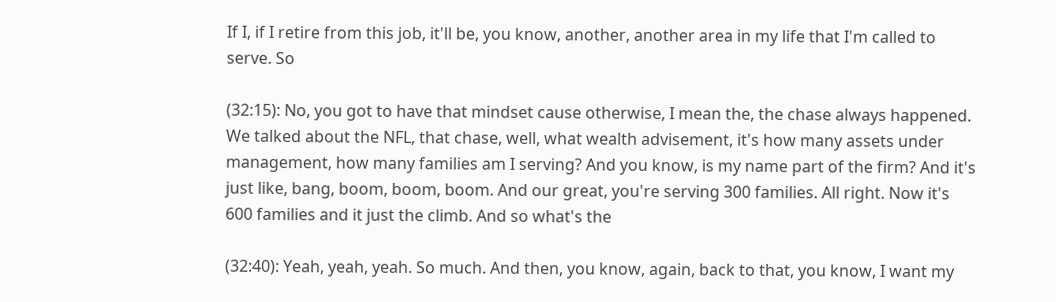If I, if I retire from this job, it'll be, you know, another, another area in my life that I'm called to serve. So

(32:15): No, you got to have that mindset cause otherwise, I mean the, the chase always happened. We talked about the NFL, that chase, well, what wealth advisement, it's how many assets under management, how many families am I serving? And you know, is my name part of the firm? And it's just like, bang, boom, boom, boom. And our great, you're serving 300 families. All right. Now it's 600 families and it just the climb. And so what's the

(32:40): Yeah, yeah, yeah. So much. And then, you know, again, back to that, you know, I want my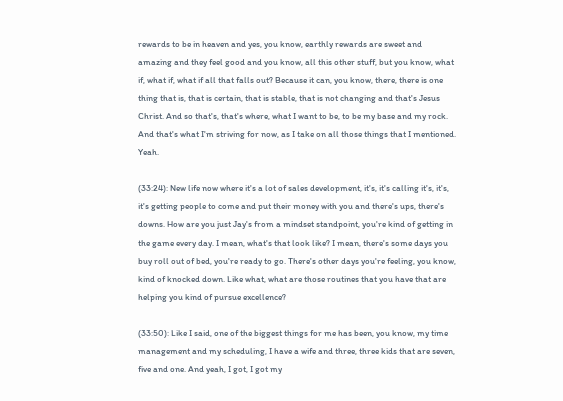rewards to be in heaven and yes, you know, earthly rewards are sweet and amazing and they feel good and you know, all this other stuff, but you know, what if, what if, what if all that falls out? Because it can, you know, there, there is one thing that is, that is certain, that is stable, that is not changing and that's Jesus Christ. And so that's, that's where, what I want to be, to be my base and my rock. And that's what I'm striving for now, as I take on all those things that I mentioned. Yeah.

(33:24): New life now where it's a lot of sales development, it's, it's calling it's, it's, it's getting people to come and put their money with you and there's ups, there's downs. How are you just Jay's from a mindset standpoint, you're kind of getting in the game every day. I mean, what's that look like? I mean, there's some days you buy roll out of bed, you're ready to go. There's other days you're feeling, you know, kind of knocked down. Like what, what are those routines that you have that are helping you kind of pursue excellence?

(33:50): Like I said, one of the biggest things for me has been, you know, my time management and my scheduling, I have a wife and three, three kids that are seven, five and one. And yeah, I got, I got my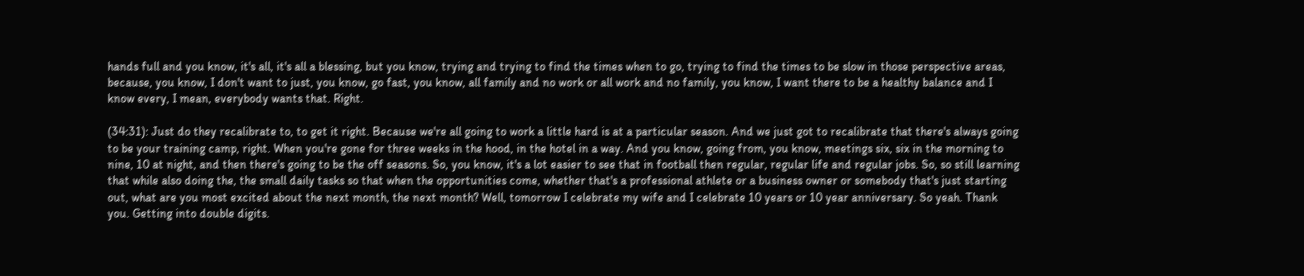hands full and you know, it's all, it's all a blessing, but you know, trying and trying to find the times when to go, trying to find the times to be slow in those perspective areas, because, you know, I don't want to just, you know, go fast, you know, all family and no work or all work and no family, you know, I want there to be a healthy balance and I know every, I mean, everybody wants that. Right.

(34:31): Just do they recalibrate to, to get it right. Because we're all going to work a little hard is at a particular season. And we just got to recalibrate that there's always going to be your training camp, right. When you're gone for three weeks in the hood, in the hotel in a way. And you know, going from, you know, meetings six, six in the morning to nine, 10 at night, and then there's going to be the off seasons. So, you know, it's a lot easier to see that in football then regular, regular life and regular jobs. So, so still learning that while also doing the, the small daily tasks so that when the opportunities come, whether that's a professional athlete or a business owner or somebody that's just starting out, what are you most excited about the next month, the next month? Well, tomorrow I celebrate my wife and I celebrate 10 years or 10 year anniversary. So yeah. Thank you. Getting into double digits.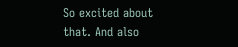So excited about that. And also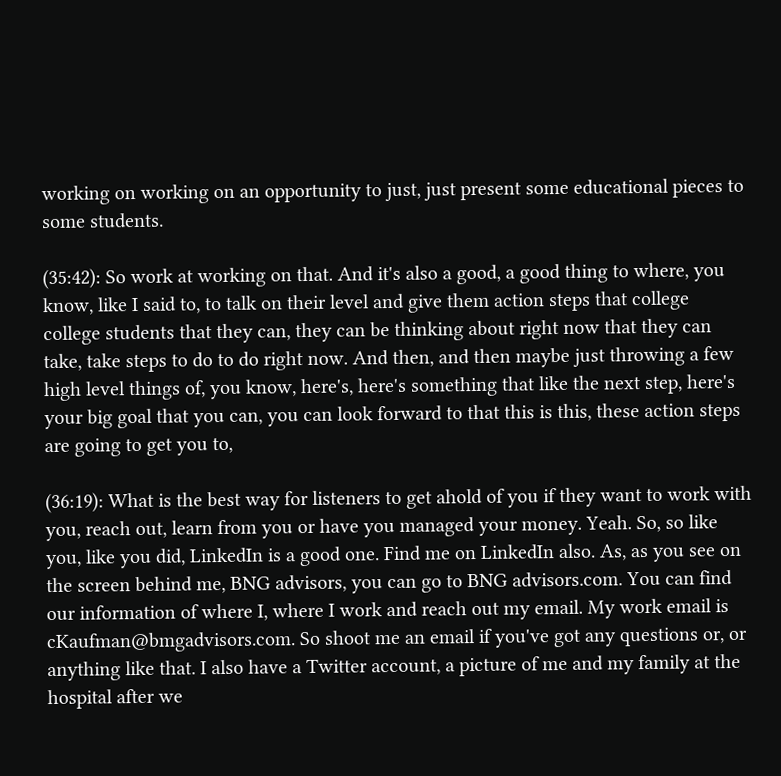working on working on an opportunity to just, just present some educational pieces to some students.

(35:42): So work at working on that. And it's also a good, a good thing to where, you know, like I said to, to talk on their level and give them action steps that college college students that they can, they can be thinking about right now that they can take, take steps to do to do right now. And then, and then maybe just throwing a few high level things of, you know, here's, here's something that like the next step, here's your big goal that you can, you can look forward to that this is this, these action steps are going to get you to,

(36:19): What is the best way for listeners to get ahold of you if they want to work with you, reach out, learn from you or have you managed your money. Yeah. So, so like you, like you did, LinkedIn is a good one. Find me on LinkedIn also. As, as you see on the screen behind me, BNG advisors, you can go to BNG advisors.com. You can find our information of where I, where I work and reach out my email. My work email is cKaufman@bmgadvisors.com. So shoot me an email if you've got any questions or, or anything like that. I also have a Twitter account, a picture of me and my family at the hospital after we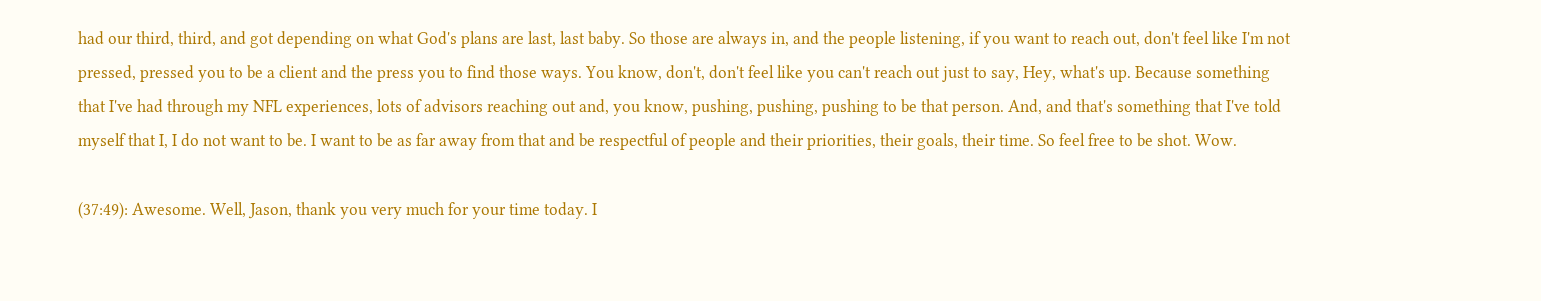had our third, third, and got depending on what God's plans are last, last baby. So those are always in, and the people listening, if you want to reach out, don't feel like I'm not pressed, pressed you to be a client and the press you to find those ways. You know, don't, don't feel like you can't reach out just to say, Hey, what's up. Because something that I've had through my NFL experiences, lots of advisors reaching out and, you know, pushing, pushing, pushing to be that person. And, and that's something that I've told myself that I, I do not want to be. I want to be as far away from that and be respectful of people and their priorities, their goals, their time. So feel free to be shot. Wow.

(37:49): Awesome. Well, Jason, thank you very much for your time today. I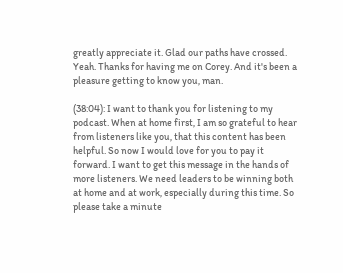greatly appreciate it. Glad our paths have crossed. Yeah. Thanks for having me on Corey. And it's been a pleasure getting to know you, man.

(38:04): I want to thank you for listening to my podcast. When at home first, I am so grateful to hear from listeners like you, that this content has been helpful. So now I would love for you to pay it forward. I want to get this message in the hands of more listeners. We need leaders to be winning both at home and at work, especially during this time. So please take a minute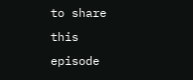to share this episode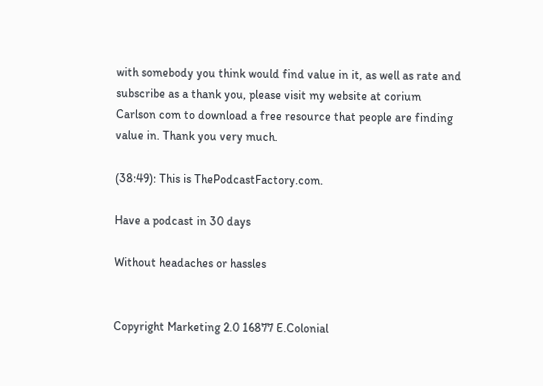with somebody you think would find value in it, as well as rate and subscribe as a thank you, please visit my website at corium Carlson com to download a free resource that people are finding value in. Thank you very much.

(38:49): This is ThePodcastFactory.com.

Have a podcast in 30 days

Without headaches or hassles


Copyright Marketing 2.0 16877 E.Colonial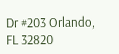Dr #203 Orlando, FL 32820